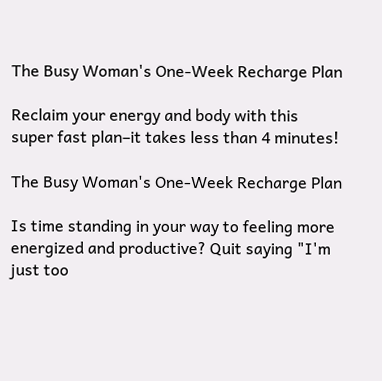The Busy Woman's One-Week Recharge Plan

Reclaim your energy and body with this super fast plan–it takes less than 4 minutes!

The Busy Woman's One-Week Recharge Plan

Is time standing in your way to feeling more energized and productive? Quit saying "I'm just too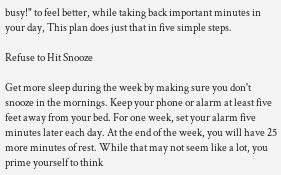busy!" to feel better, while taking back important minutes in your day, This plan does just that in five simple steps.

Refuse to Hit Snooze

Get more sleep during the week by making sure you don't snooze in the mornings. Keep your phone or alarm at least five feet away from your bed. For one week, set your alarm five minutes later each day. At the end of the week, you will have 25 more minutes of rest. While that may not seem like a lot, you prime yourself to think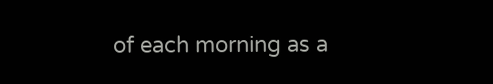of each morning as a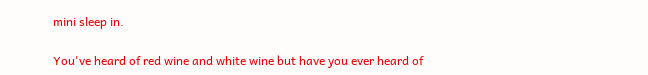mini sleep in.

You've heard of red wine and white wine but have you ever heard of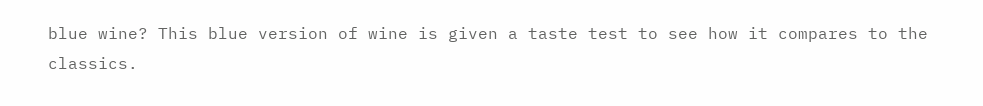blue wine? This blue version of wine is given a taste test to see how it compares to the classics.